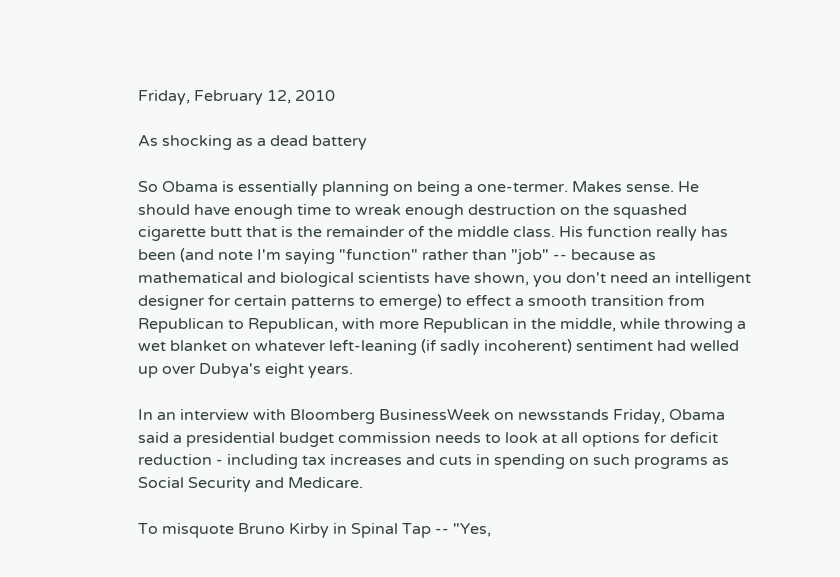Friday, February 12, 2010

As shocking as a dead battery

So Obama is essentially planning on being a one-termer. Makes sense. He should have enough time to wreak enough destruction on the squashed cigarette butt that is the remainder of the middle class. His function really has been (and note I'm saying "function" rather than "job" -- because as mathematical and biological scientists have shown, you don't need an intelligent designer for certain patterns to emerge) to effect a smooth transition from Republican to Republican, with more Republican in the middle, while throwing a wet blanket on whatever left-leaning (if sadly incoherent) sentiment had welled up over Dubya's eight years.

In an interview with Bloomberg BusinessWeek on newsstands Friday, Obama said a presidential budget commission needs to look at all options for deficit reduction - including tax increases and cuts in spending on such programs as Social Security and Medicare.

To misquote Bruno Kirby in Spinal Tap -- "Yes,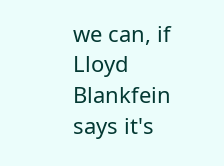we can, if Lloyd Blankfein says it's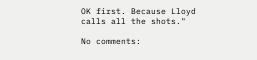OK first. Because Lloyd calls all the shots."

No comments: